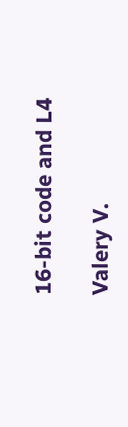16-bit code and L4

Valery V.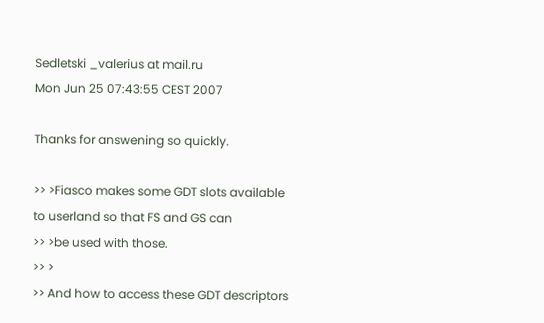Sedletski _valerius at mail.ru
Mon Jun 25 07:43:55 CEST 2007

Thanks for answening so quickly.

>> >Fiasco makes some GDT slots available to userland so that FS and GS can
>> >be used with those.
>> >
>> And how to access these GDT descriptors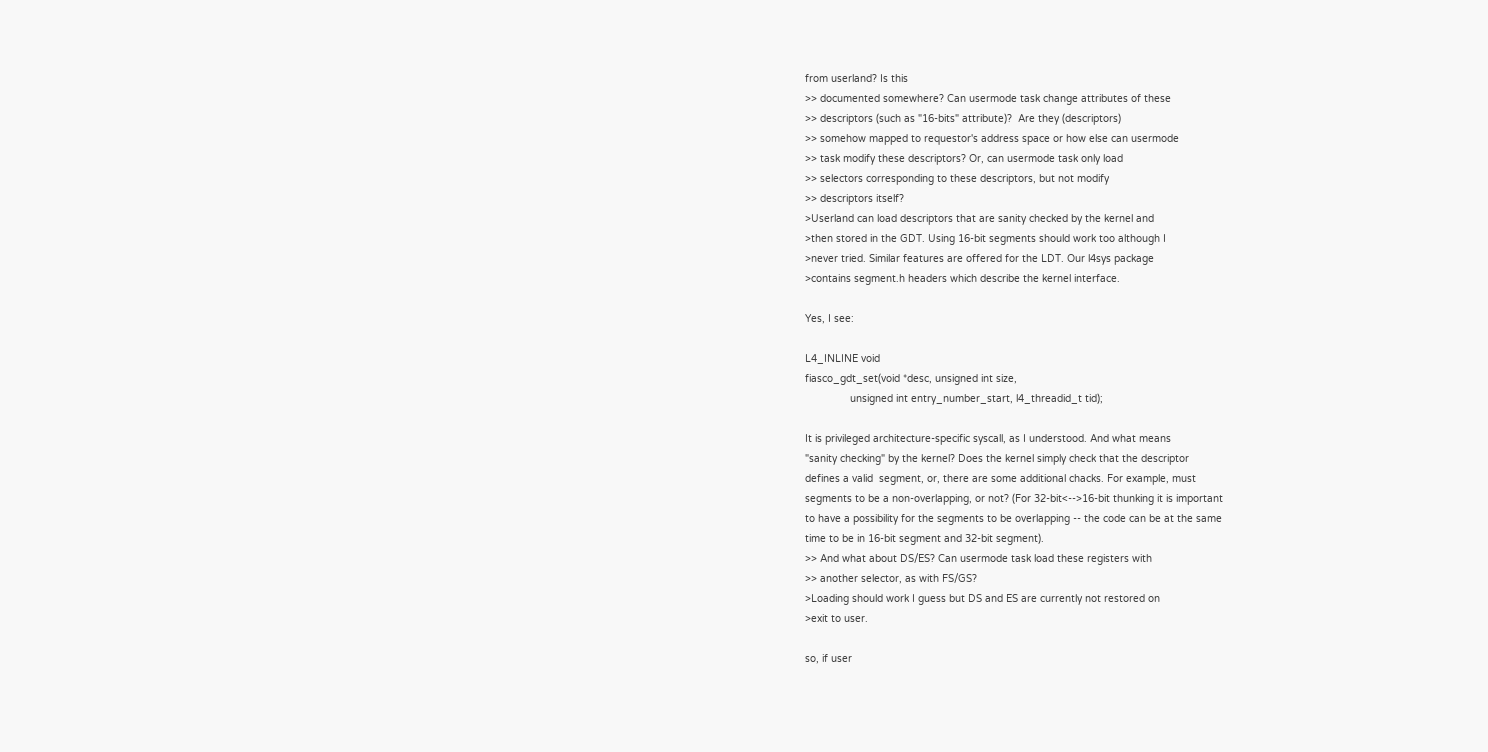from userland? Is this
>> documented somewhere? Can usermode task change attributes of these
>> descriptors (such as "16-bits" attribute)?  Are they (descriptors)
>> somehow mapped to requestor's address space or how else can usermode
>> task modify these descriptors? Or, can usermode task only load
>> selectors corresponding to these descriptors, but not modify
>> descriptors itself?
>Userland can load descriptors that are sanity checked by the kernel and
>then stored in the GDT. Using 16-bit segments should work too although I
>never tried. Similar features are offered for the LDT. Our l4sys package
>contains segment.h headers which describe the kernel interface.

Yes, I see:

L4_INLINE void
fiasco_gdt_set(void *desc, unsigned int size,
               unsigned int entry_number_start, l4_threadid_t tid);

It is privileged architecture-specific syscall, as I understood. And what means
"sanity checking" by the kernel? Does the kernel simply check that the descriptor
defines a valid  segment, or, there are some additional chacks. For example, must
segments to be a non-overlapping, or not? (For 32-bit<-->16-bit thunking it is important
to have a possibility for the segments to be overlapping -- the code can be at the same
time to be in 16-bit segment and 32-bit segment).
>> And what about DS/ES? Can usermode task load these registers with
>> another selector, as with FS/GS?
>Loading should work I guess but DS and ES are currently not restored on
>exit to user.

so, if user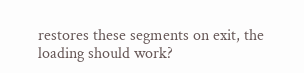restores these segments on exit, the loading should work?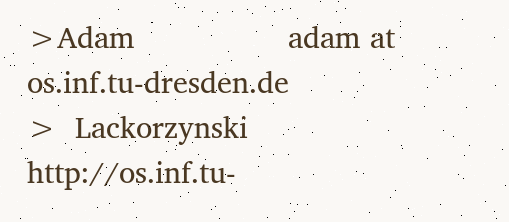>Adam                 adam at os.inf.tu-dresden.de
>  Lackorzynski         http://os.inf.tu-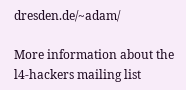dresden.de/~adam/

More information about the l4-hackers mailing list